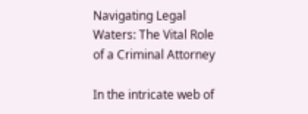Navigating Legal Waters: The Vital Role of a Criminal Attorney

In the intricate web of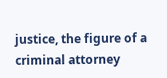justice, the figure of a criminal attorney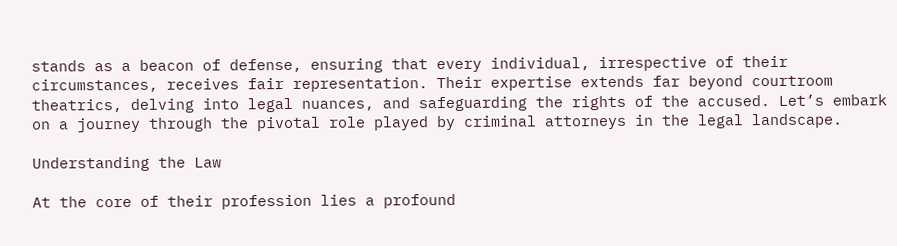stands as a beacon of defense, ensuring that every individual, irrespective of their circumstances, receives fair representation. Their expertise extends far beyond courtroom theatrics, delving into legal nuances, and safeguarding the rights of the accused. Let’s embark on a journey through the pivotal role played by criminal attorneys in the legal landscape.

Understanding the Law

At the core of their profession lies a profound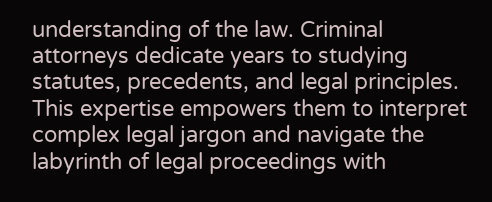understanding of the law. Criminal attorneys dedicate years to studying statutes, precedents, and legal principles. This expertise empowers them to interpret complex legal jargon and navigate the labyrinth of legal proceedings with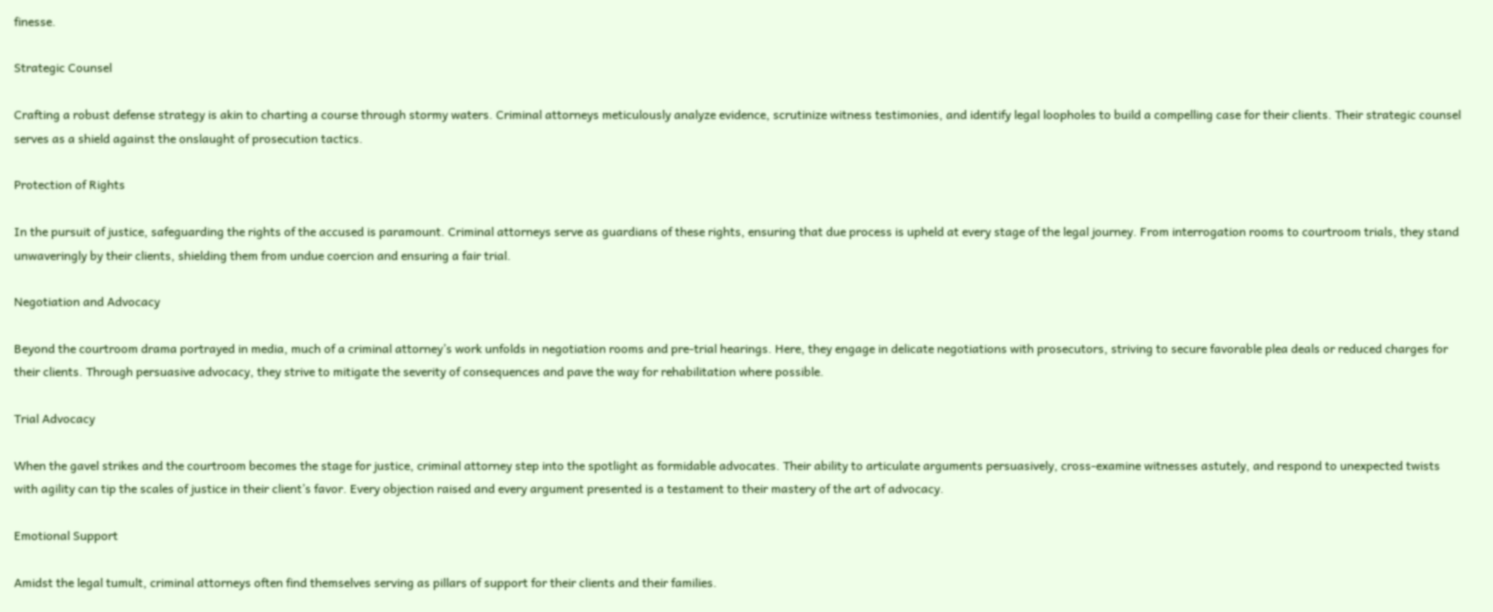finesse.

Strategic Counsel

Crafting a robust defense strategy is akin to charting a course through stormy waters. Criminal attorneys meticulously analyze evidence, scrutinize witness testimonies, and identify legal loopholes to build a compelling case for their clients. Their strategic counsel serves as a shield against the onslaught of prosecution tactics.

Protection of Rights

In the pursuit of justice, safeguarding the rights of the accused is paramount. Criminal attorneys serve as guardians of these rights, ensuring that due process is upheld at every stage of the legal journey. From interrogation rooms to courtroom trials, they stand unwaveringly by their clients, shielding them from undue coercion and ensuring a fair trial.

Negotiation and Advocacy

Beyond the courtroom drama portrayed in media, much of a criminal attorney’s work unfolds in negotiation rooms and pre-trial hearings. Here, they engage in delicate negotiations with prosecutors, striving to secure favorable plea deals or reduced charges for their clients. Through persuasive advocacy, they strive to mitigate the severity of consequences and pave the way for rehabilitation where possible.

Trial Advocacy

When the gavel strikes and the courtroom becomes the stage for justice, criminal attorney step into the spotlight as formidable advocates. Their ability to articulate arguments persuasively, cross-examine witnesses astutely, and respond to unexpected twists with agility can tip the scales of justice in their client’s favor. Every objection raised and every argument presented is a testament to their mastery of the art of advocacy.

Emotional Support

Amidst the legal tumult, criminal attorneys often find themselves serving as pillars of support for their clients and their families.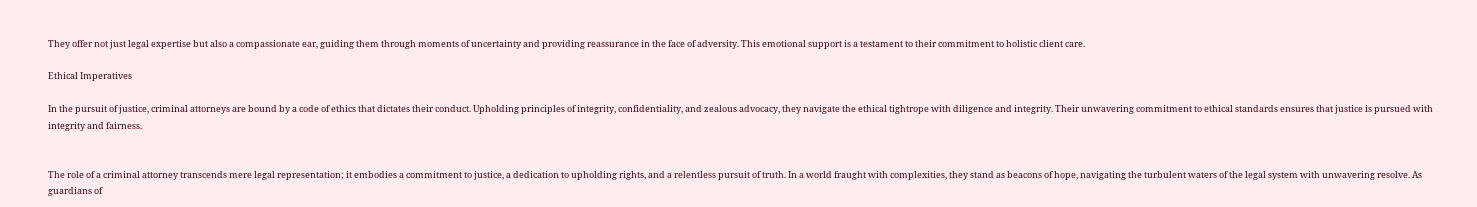They offer not just legal expertise but also a compassionate ear, guiding them through moments of uncertainty and providing reassurance in the face of adversity. This emotional support is a testament to their commitment to holistic client care.

Ethical Imperatives

In the pursuit of justice, criminal attorneys are bound by a code of ethics that dictates their conduct. Upholding principles of integrity, confidentiality, and zealous advocacy, they navigate the ethical tightrope with diligence and integrity. Their unwavering commitment to ethical standards ensures that justice is pursued with integrity and fairness.


The role of a criminal attorney transcends mere legal representation; it embodies a commitment to justice, a dedication to upholding rights, and a relentless pursuit of truth. In a world fraught with complexities, they stand as beacons of hope, navigating the turbulent waters of the legal system with unwavering resolve. As guardians of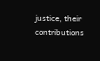justice, their contributions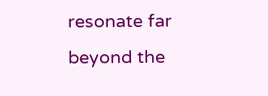resonate far beyond the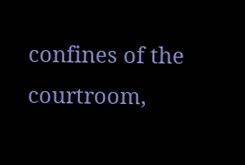confines of the courtroom,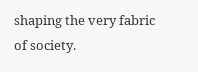shaping the very fabric of society.